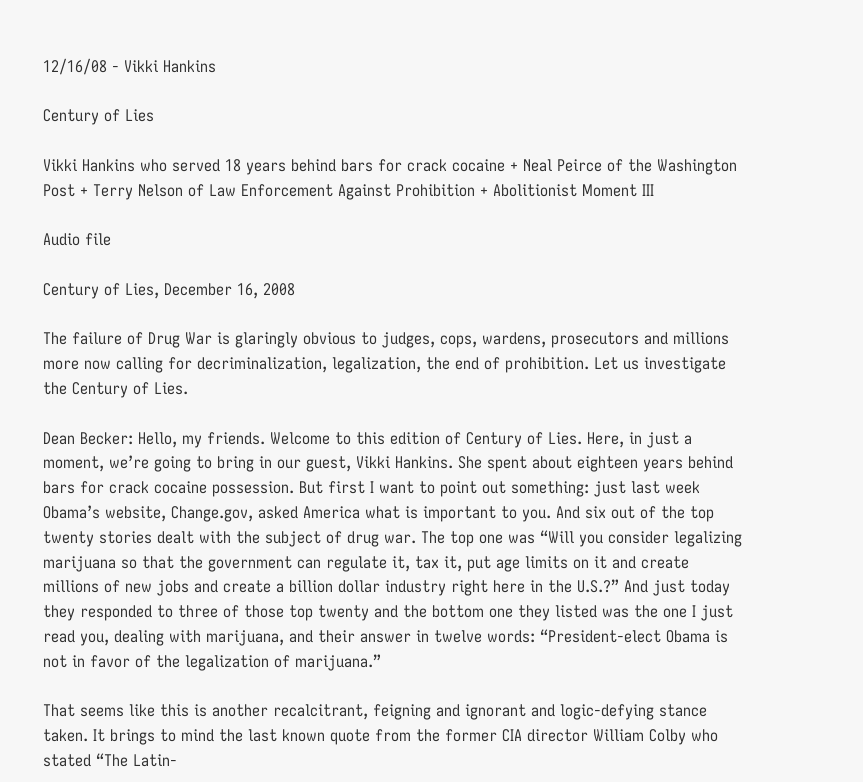12/16/08 - Vikki Hankins

Century of Lies

Vikki Hankins who served 18 years behind bars for crack cocaine + Neal Peirce of the Washington Post + Terry Nelson of Law Enforcement Against Prohibition + Abolitionist Moment III

Audio file

Century of Lies, December 16, 2008

The failure of Drug War is glaringly obvious to judges, cops, wardens, prosecutors and millions more now calling for decriminalization, legalization, the end of prohibition. Let us investigate the Century of Lies.

Dean Becker: Hello, my friends. Welcome to this edition of Century of Lies. Here, in just a moment, we’re going to bring in our guest, Vikki Hankins. She spent about eighteen years behind bars for crack cocaine possession. But first I want to point out something: just last week Obama’s website, Change.gov, asked America what is important to you. And six out of the top twenty stories dealt with the subject of drug war. The top one was “Will you consider legalizing marijuana so that the government can regulate it, tax it, put age limits on it and create millions of new jobs and create a billion dollar industry right here in the U.S.?” And just today they responded to three of those top twenty and the bottom one they listed was the one I just read you, dealing with marijuana, and their answer in twelve words: “President-elect Obama is not in favor of the legalization of marijuana.”

That seems like this is another recalcitrant, feigning and ignorant and logic-defying stance taken. It brings to mind the last known quote from the former CIA director William Colby who stated “The Latin-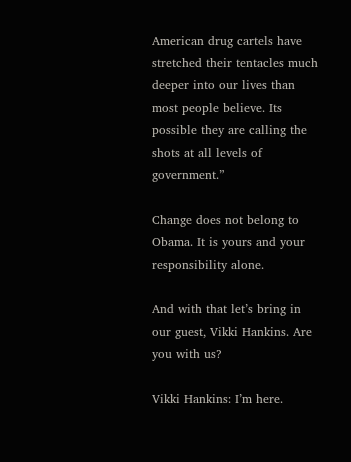American drug cartels have stretched their tentacles much deeper into our lives than most people believe. Its possible they are calling the shots at all levels of government.”

Change does not belong to Obama. It is yours and your responsibility alone.

And with that let’s bring in our guest, Vikki Hankins. Are you with us?

Vikki Hankins: I’m here.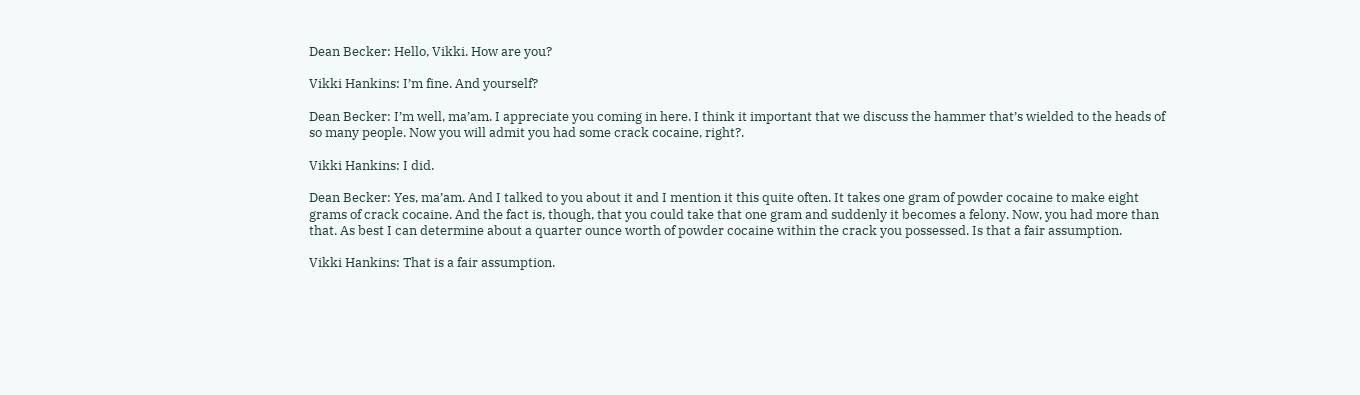Dean Becker: Hello, Vikki. How are you?

Vikki Hankins: I’m fine. And yourself?

Dean Becker: I’m well, ma’am. I appreciate you coming in here. I think it important that we discuss the hammer that’s wielded to the heads of so many people. Now you will admit you had some crack cocaine, right?.

Vikki Hankins: I did.

Dean Becker: Yes, ma’am. And I talked to you about it and I mention it this quite often. It takes one gram of powder cocaine to make eight grams of crack cocaine. And the fact is, though, that you could take that one gram and suddenly it becomes a felony. Now, you had more than that. As best I can determine about a quarter ounce worth of powder cocaine within the crack you possessed. Is that a fair assumption.

Vikki Hankins: That is a fair assumption.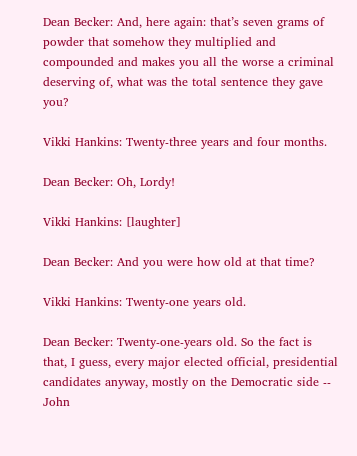Dean Becker: And, here again: that’s seven grams of powder that somehow they multiplied and compounded and makes you all the worse a criminal deserving of, what was the total sentence they gave you?

Vikki Hankins: Twenty-three years and four months.

Dean Becker: Oh, Lordy!

Vikki Hankins: [laughter]

Dean Becker: And you were how old at that time?

Vikki Hankins: Twenty-one years old.

Dean Becker: Twenty-one-years old. So the fact is that, I guess, every major elected official, presidential candidates anyway, mostly on the Democratic side -- John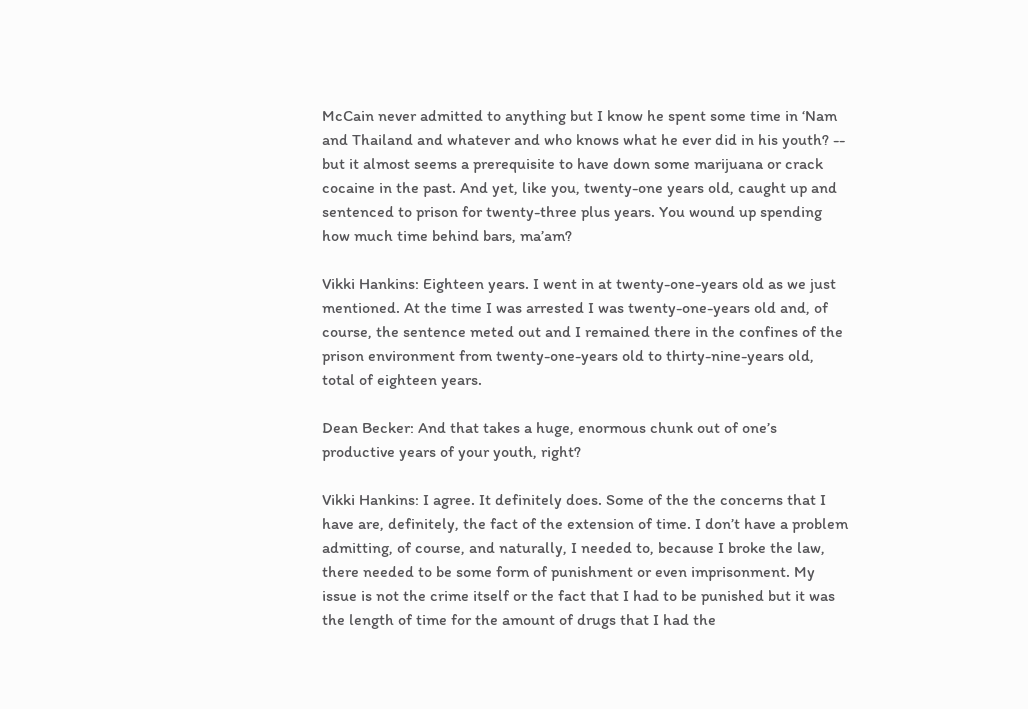McCain never admitted to anything but I know he spent some time in ‘Nam and Thailand and whatever and who knows what he ever did in his youth? -- but it almost seems a prerequisite to have down some marijuana or crack cocaine in the past. And yet, like you, twenty-one years old, caught up and sentenced to prison for twenty-three plus years. You wound up spending how much time behind bars, ma’am?

Vikki Hankins: Eighteen years. I went in at twenty-one-years old as we just mentioned. At the time I was arrested I was twenty-one-years old and, of course, the sentence meted out and I remained there in the confines of the prison environment from twenty-one-years old to thirty-nine-years old, total of eighteen years.

Dean Becker: And that takes a huge, enormous chunk out of one’s productive years of your youth, right?

Vikki Hankins: I agree. It definitely does. Some of the the concerns that I have are, definitely, the fact of the extension of time. I don’t have a problem admitting, of course, and naturally, I needed to, because I broke the law, there needed to be some form of punishment or even imprisonment. My issue is not the crime itself or the fact that I had to be punished but it was the length of time for the amount of drugs that I had the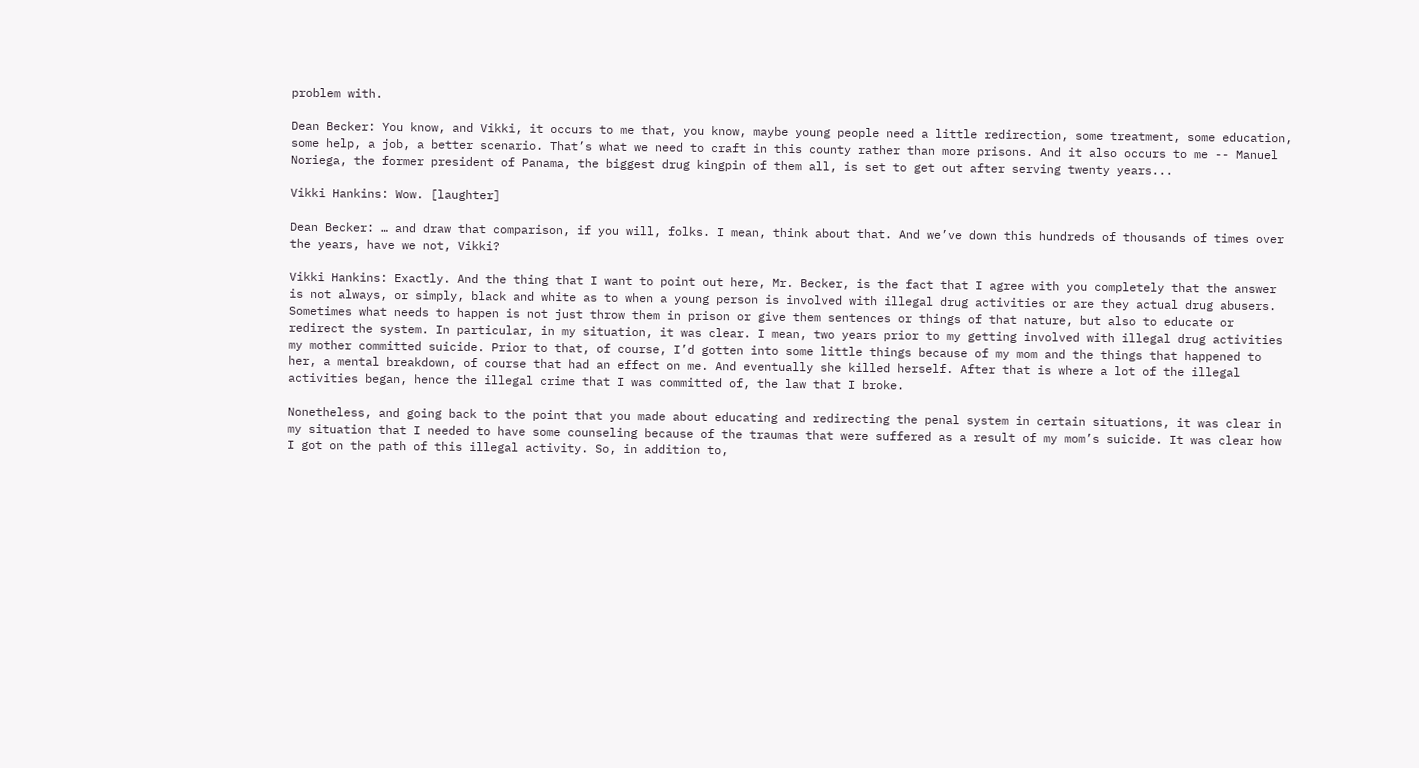problem with.

Dean Becker: You know, and Vikki, it occurs to me that, you know, maybe young people need a little redirection, some treatment, some education, some help, a job, a better scenario. That’s what we need to craft in this county rather than more prisons. And it also occurs to me -- Manuel Noriega, the former president of Panama, the biggest drug kingpin of them all, is set to get out after serving twenty years...

Vikki Hankins: Wow. [laughter]

Dean Becker: … and draw that comparison, if you will, folks. I mean, think about that. And we’ve down this hundreds of thousands of times over the years, have we not, Vikki?

Vikki Hankins: Exactly. And the thing that I want to point out here, Mr. Becker, is the fact that I agree with you completely that the answer is not always, or simply, black and white as to when a young person is involved with illegal drug activities or are they actual drug abusers. Sometimes what needs to happen is not just throw them in prison or give them sentences or things of that nature, but also to educate or redirect the system. In particular, in my situation, it was clear. I mean, two years prior to my getting involved with illegal drug activities my mother committed suicide. Prior to that, of course, I’d gotten into some little things because of my mom and the things that happened to her, a mental breakdown, of course that had an effect on me. And eventually she killed herself. After that is where a lot of the illegal activities began, hence the illegal crime that I was committed of, the law that I broke.

Nonetheless, and going back to the point that you made about educating and redirecting the penal system in certain situations, it was clear in my situation that I needed to have some counseling because of the traumas that were suffered as a result of my mom’s suicide. It was clear how I got on the path of this illegal activity. So, in addition to,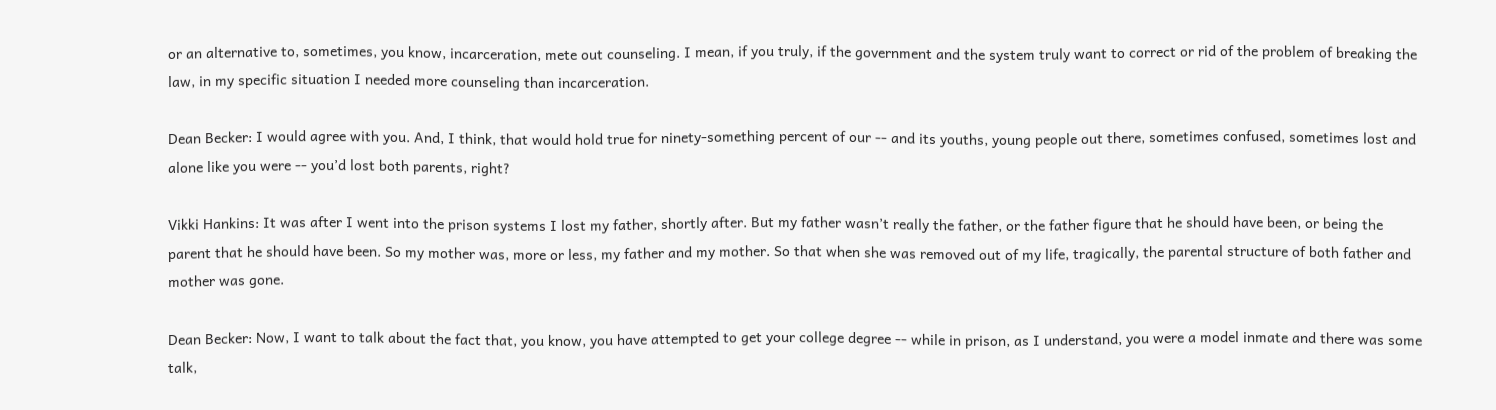or an alternative to, sometimes, you know, incarceration, mete out counseling. I mean, if you truly, if the government and the system truly want to correct or rid of the problem of breaking the law, in my specific situation I needed more counseling than incarceration.

Dean Becker: I would agree with you. And, I think, that would hold true for ninety-something percent of our -- and its youths, young people out there, sometimes confused, sometimes lost and alone like you were -- you’d lost both parents, right?

Vikki Hankins: It was after I went into the prison systems I lost my father, shortly after. But my father wasn’t really the father, or the father figure that he should have been, or being the parent that he should have been. So my mother was, more or less, my father and my mother. So that when she was removed out of my life, tragically, the parental structure of both father and mother was gone.

Dean Becker: Now, I want to talk about the fact that, you know, you have attempted to get your college degree -- while in prison, as I understand, you were a model inmate and there was some talk,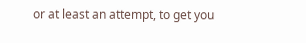or at least an attempt, to get you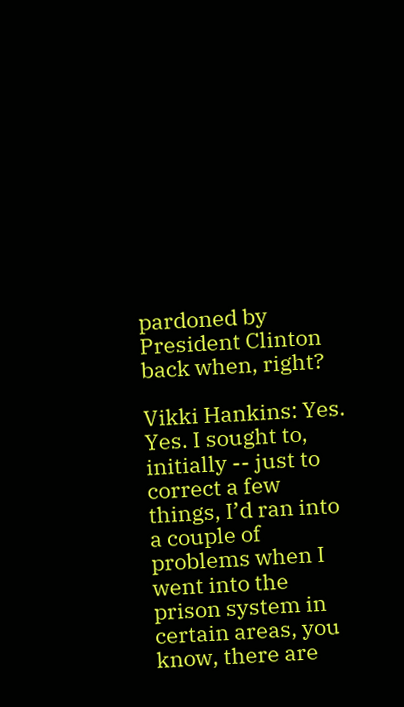pardoned by President Clinton back when, right?

Vikki Hankins: Yes. Yes. I sought to, initially -- just to correct a few things, I’d ran into a couple of problems when I went into the prison system in certain areas, you know, there are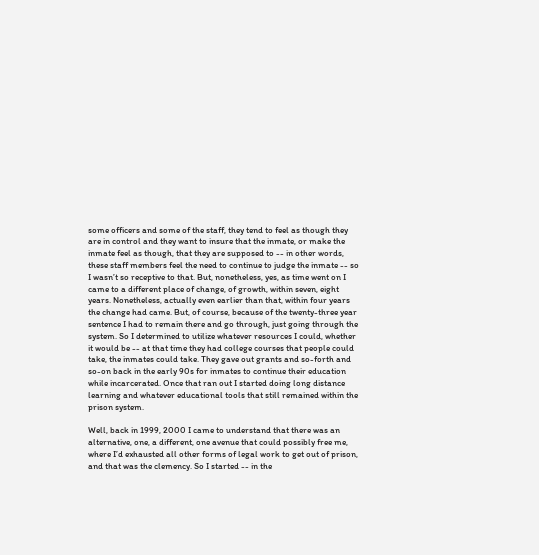some officers and some of the staff, they tend to feel as though they are in control and they want to insure that the inmate, or make the inmate feel as though, that they are supposed to -- in other words, these staff members feel the need to continue to judge the inmate -- so I wasn’t so receptive to that. But, nonetheless, yes, as time went on I came to a different place of change, of growth, within seven, eight years. Nonetheless, actually even earlier than that, within four years the change had came. But, of course, because of the twenty-three year sentence I had to remain there and go through, just going through the system. So I determined to utilize whatever resources I could, whether it would be -- at that time they had college courses that people could take, the inmates could take. They gave out grants and so-forth and so-on back in the early 90s for inmates to continue their education while incarcerated. Once that ran out I started doing long distance learning and whatever educational tools that still remained within the prison system.

Well, back in 1999, 2000 I came to understand that there was an alternative, one, a different, one avenue that could possibly free me, where I’d exhausted all other forms of legal work to get out of prison, and that was the clemency. So I started -- in the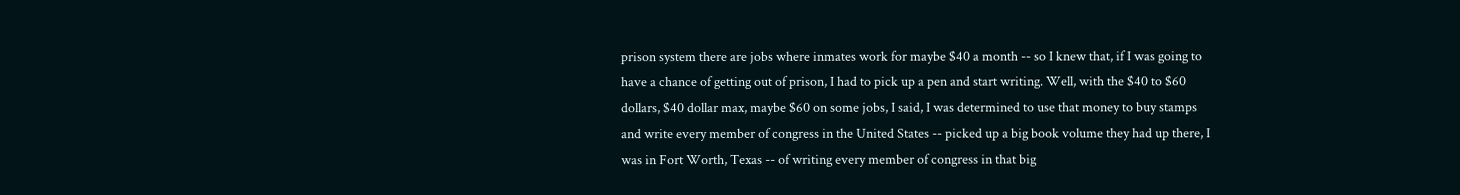prison system there are jobs where inmates work for maybe $40 a month -- so I knew that, if I was going to have a chance of getting out of prison, I had to pick up a pen and start writing. Well, with the $40 to $60 dollars, $40 dollar max, maybe $60 on some jobs, I said, I was determined to use that money to buy stamps and write every member of congress in the United States -- picked up a big book volume they had up there, I was in Fort Worth, Texas -- of writing every member of congress in that big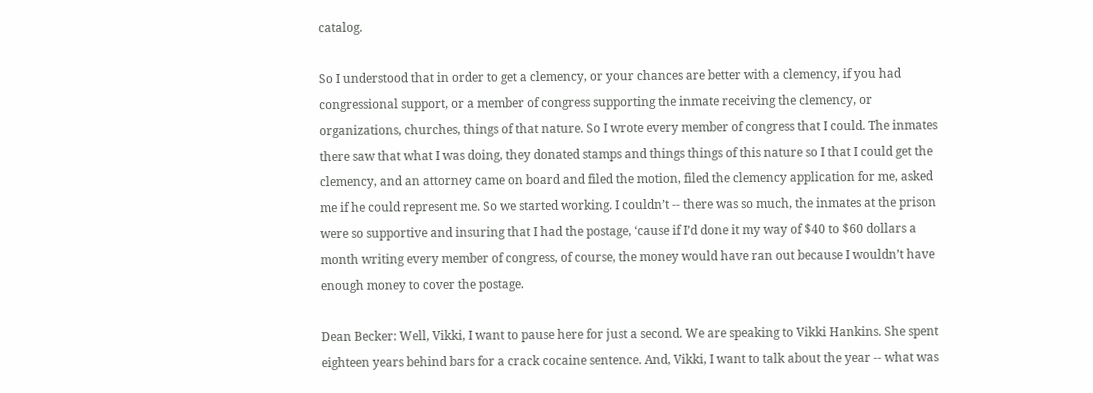catalog.

So I understood that in order to get a clemency, or your chances are better with a clemency, if you had congressional support, or a member of congress supporting the inmate receiving the clemency, or organizations, churches, things of that nature. So I wrote every member of congress that I could. The inmates there saw that what I was doing, they donated stamps and things things of this nature so I that I could get the clemency, and an attorney came on board and filed the motion, filed the clemency application for me, asked me if he could represent me. So we started working. I couldn’t -- there was so much, the inmates at the prison were so supportive and insuring that I had the postage, ‘cause if I’d done it my way of $40 to $60 dollars a month writing every member of congress, of course, the money would have ran out because I wouldn’t have enough money to cover the postage.

Dean Becker: Well, Vikki, I want to pause here for just a second. We are speaking to Vikki Hankins. She spent eighteen years behind bars for a crack cocaine sentence. And, Vikki, I want to talk about the year -- what was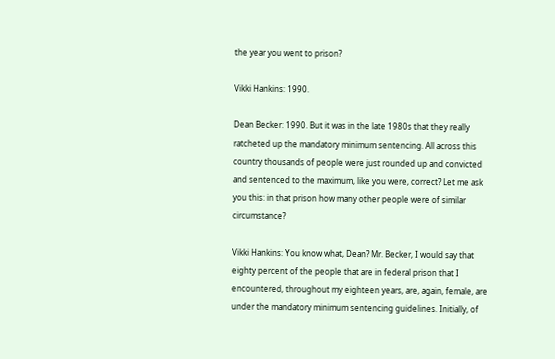the year you went to prison?

Vikki Hankins: 1990.

Dean Becker: 1990. But it was in the late 1980s that they really ratcheted up the mandatory minimum sentencing. All across this country thousands of people were just rounded up and convicted and sentenced to the maximum, like you were, correct? Let me ask you this: in that prison how many other people were of similar circumstance?

Vikki Hankins: You know what, Dean? Mr. Becker, I would say that eighty percent of the people that are in federal prison that I encountered, throughout my eighteen years, are, again, female, are under the mandatory minimum sentencing guidelines. Initially, of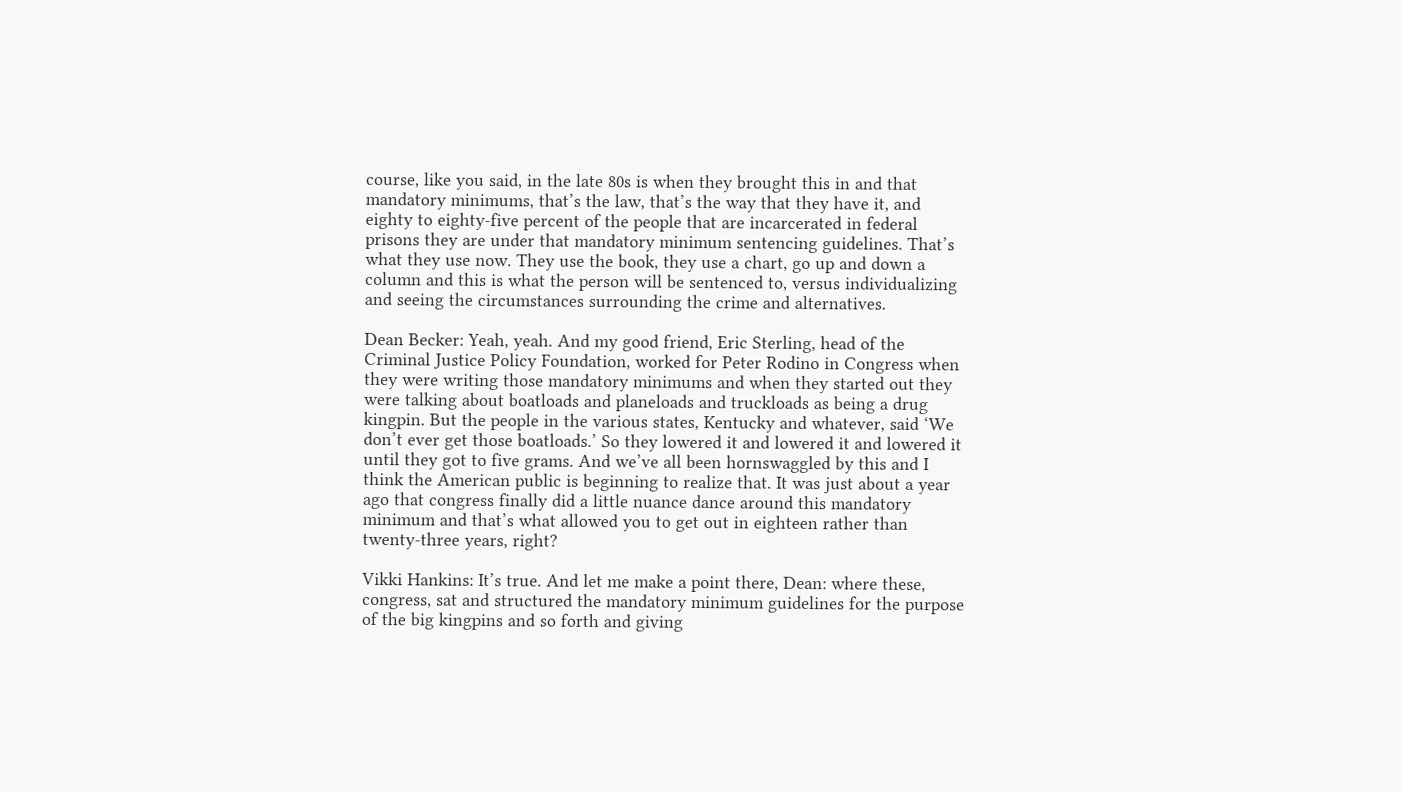course, like you said, in the late 80s is when they brought this in and that mandatory minimums, that’s the law, that’s the way that they have it, and eighty to eighty-five percent of the people that are incarcerated in federal prisons they are under that mandatory minimum sentencing guidelines. That’s what they use now. They use the book, they use a chart, go up and down a column and this is what the person will be sentenced to, versus individualizing and seeing the circumstances surrounding the crime and alternatives.

Dean Becker: Yeah, yeah. And my good friend, Eric Sterling, head of the Criminal Justice Policy Foundation, worked for Peter Rodino in Congress when they were writing those mandatory minimums and when they started out they were talking about boatloads and planeloads and truckloads as being a drug kingpin. But the people in the various states, Kentucky and whatever, said ‘We don’t ever get those boatloads.’ So they lowered it and lowered it and lowered it until they got to five grams. And we’ve all been hornswaggled by this and I think the American public is beginning to realize that. It was just about a year ago that congress finally did a little nuance dance around this mandatory minimum and that’s what allowed you to get out in eighteen rather than twenty-three years, right?

Vikki Hankins: It’s true. And let me make a point there, Dean: where these, congress, sat and structured the mandatory minimum guidelines for the purpose of the big kingpins and so forth and giving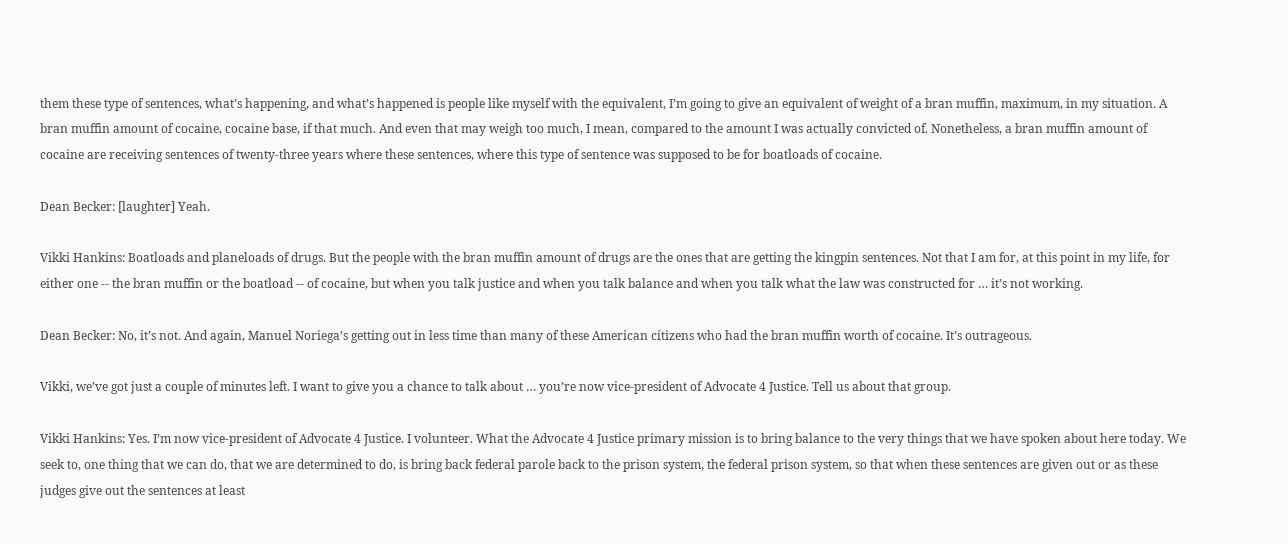them these type of sentences, what’s happening, and what’s happened is people like myself with the equivalent, I’m going to give an equivalent of weight of a bran muffin, maximum, in my situation. A bran muffin amount of cocaine, cocaine base, if that much. And even that may weigh too much, I mean, compared to the amount I was actually convicted of. Nonetheless, a bran muffin amount of cocaine are receiving sentences of twenty-three years where these sentences, where this type of sentence was supposed to be for boatloads of cocaine.

Dean Becker: [laughter] Yeah.

Vikki Hankins: Boatloads and planeloads of drugs. But the people with the bran muffin amount of drugs are the ones that are getting the kingpin sentences. Not that I am for, at this point in my life, for either one -- the bran muffin or the boatload -- of cocaine, but when you talk justice and when you talk balance and when you talk what the law was constructed for … it’s not working.

Dean Becker: No, it’s not. And again, Manuel Noriega’s getting out in less time than many of these American citizens who had the bran muffin worth of cocaine. It’s outrageous.

Vikki, we’ve got just a couple of minutes left. I want to give you a chance to talk about … you’re now vice-president of Advocate 4 Justice. Tell us about that group.

Vikki Hankins: Yes. I’m now vice-president of Advocate 4 Justice. I volunteer. What the Advocate 4 Justice primary mission is to bring balance to the very things that we have spoken about here today. We seek to, one thing that we can do, that we are determined to do, is bring back federal parole back to the prison system, the federal prison system, so that when these sentences are given out or as these judges give out the sentences at least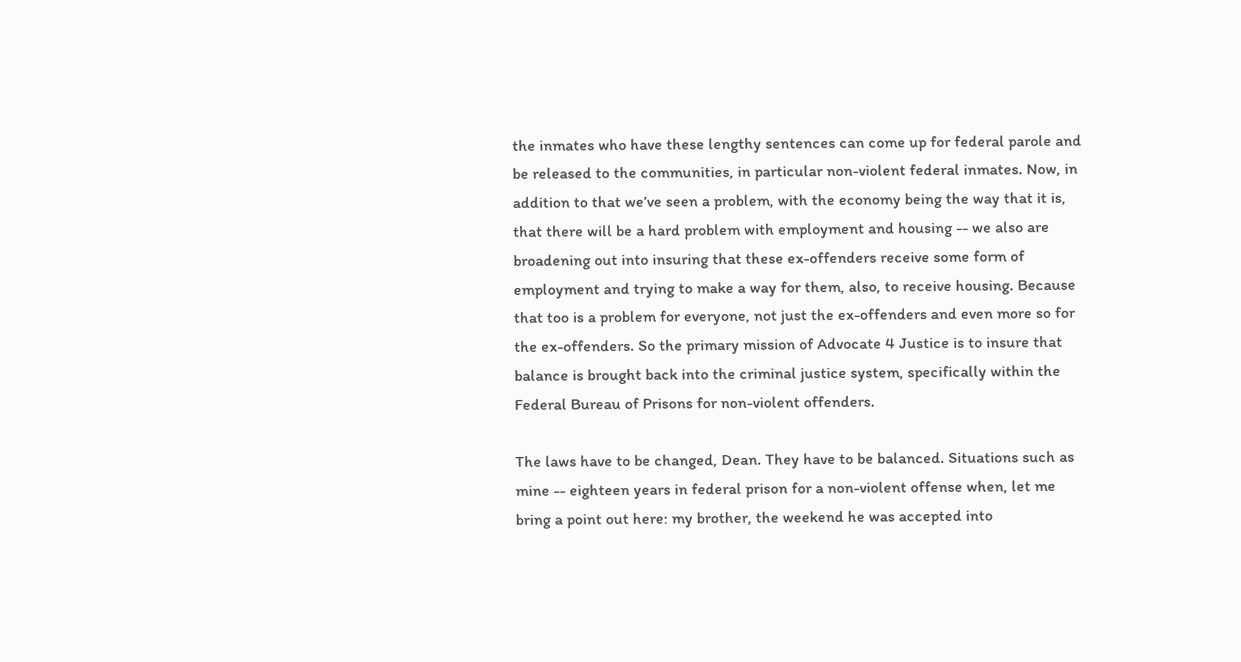the inmates who have these lengthy sentences can come up for federal parole and be released to the communities, in particular non-violent federal inmates. Now, in addition to that we’ve seen a problem, with the economy being the way that it is, that there will be a hard problem with employment and housing -- we also are broadening out into insuring that these ex-offenders receive some form of employment and trying to make a way for them, also, to receive housing. Because that too is a problem for everyone, not just the ex-offenders and even more so for the ex-offenders. So the primary mission of Advocate 4 Justice is to insure that balance is brought back into the criminal justice system, specifically within the Federal Bureau of Prisons for non-violent offenders.

The laws have to be changed, Dean. They have to be balanced. Situations such as mine -- eighteen years in federal prison for a non-violent offense when, let me bring a point out here: my brother, the weekend he was accepted into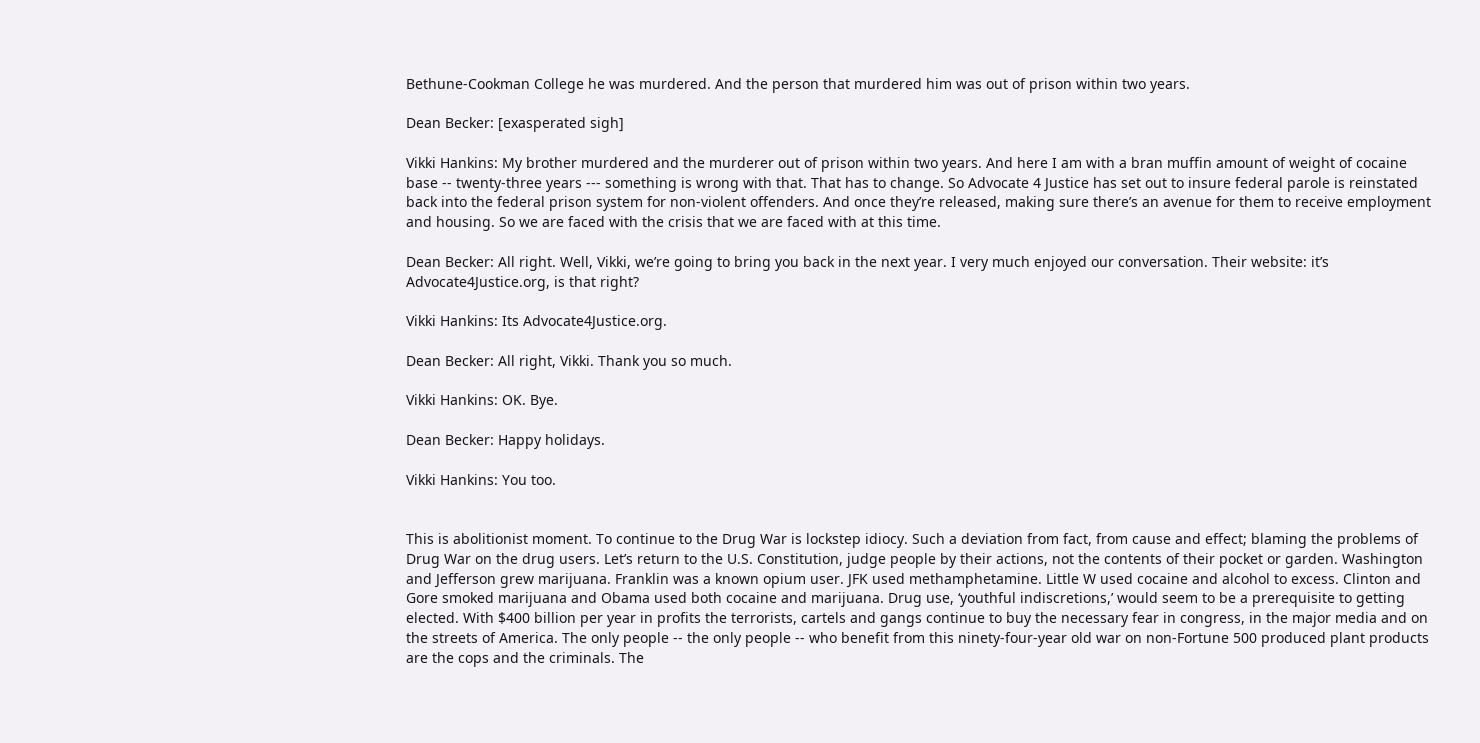Bethune-Cookman College he was murdered. And the person that murdered him was out of prison within two years.

Dean Becker: [exasperated sigh]

Vikki Hankins: My brother murdered and the murderer out of prison within two years. And here I am with a bran muffin amount of weight of cocaine base -- twenty-three years --- something is wrong with that. That has to change. So Advocate 4 Justice has set out to insure federal parole is reinstated back into the federal prison system for non-violent offenders. And once they’re released, making sure there’s an avenue for them to receive employment and housing. So we are faced with the crisis that we are faced with at this time.

Dean Becker: All right. Well, Vikki, we’re going to bring you back in the next year. I very much enjoyed our conversation. Their website: it’s Advocate4Justice.org, is that right?

Vikki Hankins: Its Advocate4Justice.org.

Dean Becker: All right, Vikki. Thank you so much.

Vikki Hankins: OK. Bye.

Dean Becker: Happy holidays.

Vikki Hankins: You too.


This is abolitionist moment. To continue to the Drug War is lockstep idiocy. Such a deviation from fact, from cause and effect; blaming the problems of Drug War on the drug users. Let’s return to the U.S. Constitution, judge people by their actions, not the contents of their pocket or garden. Washington and Jefferson grew marijuana. Franklin was a known opium user. JFK used methamphetamine. Little W used cocaine and alcohol to excess. Clinton and Gore smoked marijuana and Obama used both cocaine and marijuana. Drug use, ‘youthful indiscretions,’ would seem to be a prerequisite to getting elected. With $400 billion per year in profits the terrorists, cartels and gangs continue to buy the necessary fear in congress, in the major media and on the streets of America. The only people -- the only people -- who benefit from this ninety-four-year old war on non-Fortune 500 produced plant products are the cops and the criminals. The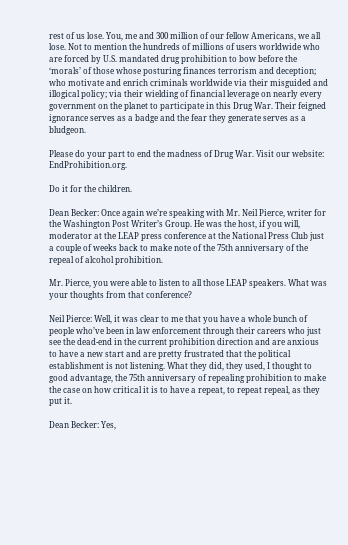rest of us lose. You, me and 300 million of our fellow Americans, we all lose. Not to mention the hundreds of millions of users worldwide who are forced by U.S. mandated drug prohibition to bow before the ‘morals’ of those whose posturing finances terrorism and deception; who motivate and enrich criminals worldwide via their misguided and illogical policy; via their wielding of financial leverage on nearly every government on the planet to participate in this Drug War. Their feigned ignorance serves as a badge and the fear they generate serves as a bludgeon.

Please do your part to end the madness of Drug War. Visit our website: EndProhibition.org.

Do it for the children.

Dean Becker: Once again we’re speaking with Mr. Neil Pierce, writer for the Washington Post Writer’s Group. He was the host, if you will, moderator at the LEAP press conference at the National Press Club just a couple of weeks back to make note of the 75th anniversary of the repeal of alcohol prohibition.

Mr. Pierce, you were able to listen to all those LEAP speakers. What was your thoughts from that conference?

Neil Pierce: Well, it was clear to me that you have a whole bunch of people who’ve been in law enforcement through their careers who just see the dead-end in the current prohibition direction and are anxious to have a new start and are pretty frustrated that the political establishment is not listening. What they did, they used, I thought to good advantage, the 75th anniversary of repealing prohibition to make the case on how critical it is to have a repeat, to repeat repeal, as they put it.

Dean Becker: Yes,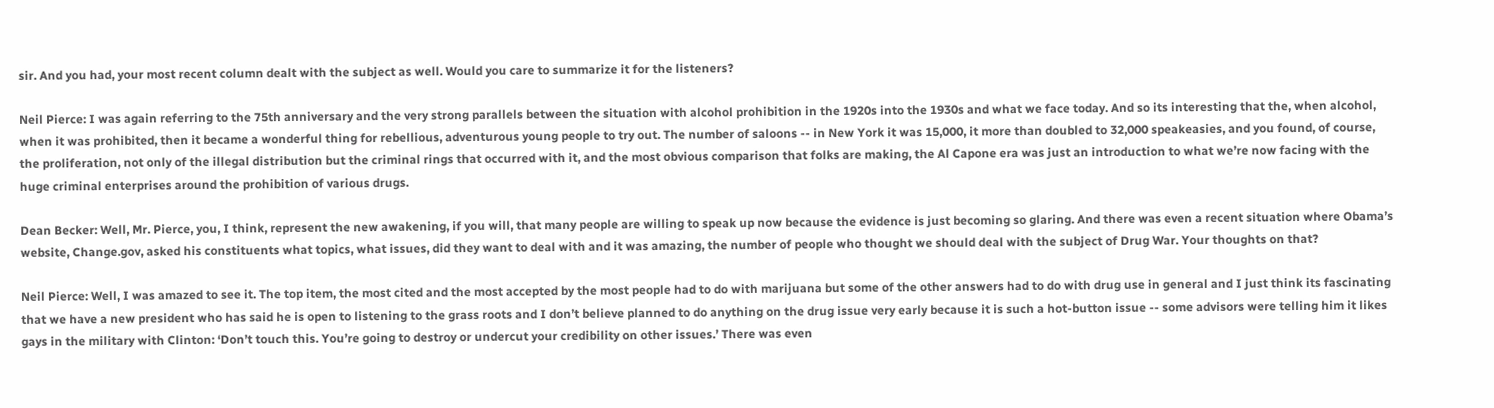sir. And you had, your most recent column dealt with the subject as well. Would you care to summarize it for the listeners?

Neil Pierce: I was again referring to the 75th anniversary and the very strong parallels between the situation with alcohol prohibition in the 1920s into the 1930s and what we face today. And so its interesting that the, when alcohol, when it was prohibited, then it became a wonderful thing for rebellious, adventurous young people to try out. The number of saloons -- in New York it was 15,000, it more than doubled to 32,000 speakeasies, and you found, of course, the proliferation, not only of the illegal distribution but the criminal rings that occurred with it, and the most obvious comparison that folks are making, the Al Capone era was just an introduction to what we’re now facing with the huge criminal enterprises around the prohibition of various drugs.

Dean Becker: Well, Mr. Pierce, you, I think, represent the new awakening, if you will, that many people are willing to speak up now because the evidence is just becoming so glaring. And there was even a recent situation where Obama’s website, Change.gov, asked his constituents what topics, what issues, did they want to deal with and it was amazing, the number of people who thought we should deal with the subject of Drug War. Your thoughts on that?

Neil Pierce: Well, I was amazed to see it. The top item, the most cited and the most accepted by the most people had to do with marijuana but some of the other answers had to do with drug use in general and I just think its fascinating that we have a new president who has said he is open to listening to the grass roots and I don’t believe planned to do anything on the drug issue very early because it is such a hot-button issue -- some advisors were telling him it likes gays in the military with Clinton: ‘Don’t touch this. You’re going to destroy or undercut your credibility on other issues.’ There was even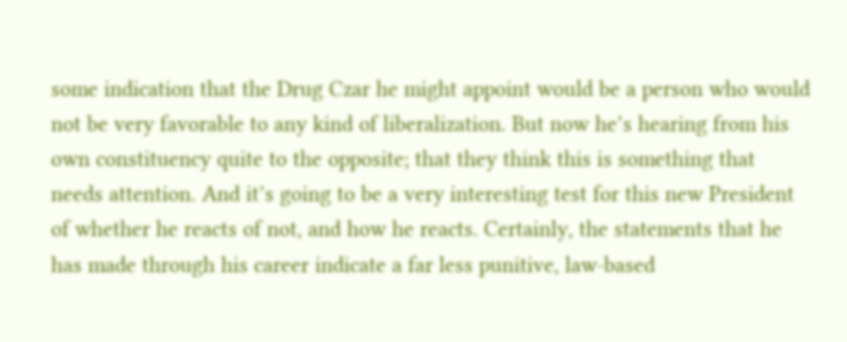some indication that the Drug Czar he might appoint would be a person who would not be very favorable to any kind of liberalization. But now he’s hearing from his own constituency quite to the opposite; that they think this is something that needs attention. And it’s going to be a very interesting test for this new President of whether he reacts of not, and how he reacts. Certainly, the statements that he has made through his career indicate a far less punitive, law-based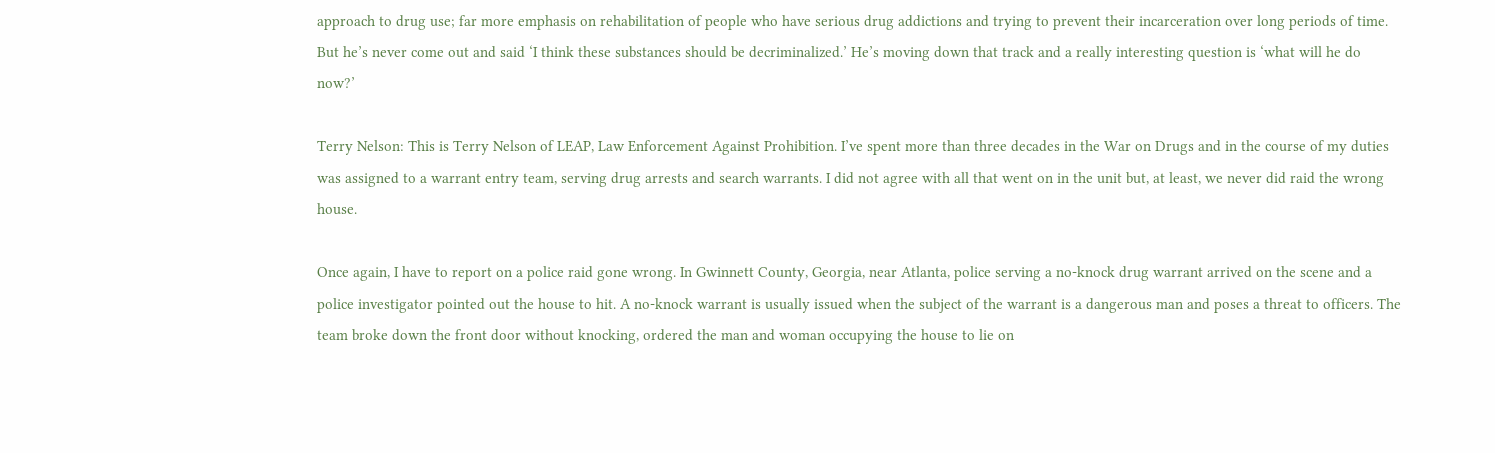approach to drug use; far more emphasis on rehabilitation of people who have serious drug addictions and trying to prevent their incarceration over long periods of time. But he’s never come out and said ‘I think these substances should be decriminalized.’ He’s moving down that track and a really interesting question is ‘what will he do now?’

Terry Nelson: This is Terry Nelson of LEAP, Law Enforcement Against Prohibition. I’ve spent more than three decades in the War on Drugs and in the course of my duties was assigned to a warrant entry team, serving drug arrests and search warrants. I did not agree with all that went on in the unit but, at least, we never did raid the wrong house.

Once again, I have to report on a police raid gone wrong. In Gwinnett County, Georgia, near Atlanta, police serving a no-knock drug warrant arrived on the scene and a police investigator pointed out the house to hit. A no-knock warrant is usually issued when the subject of the warrant is a dangerous man and poses a threat to officers. The team broke down the front door without knocking, ordered the man and woman occupying the house to lie on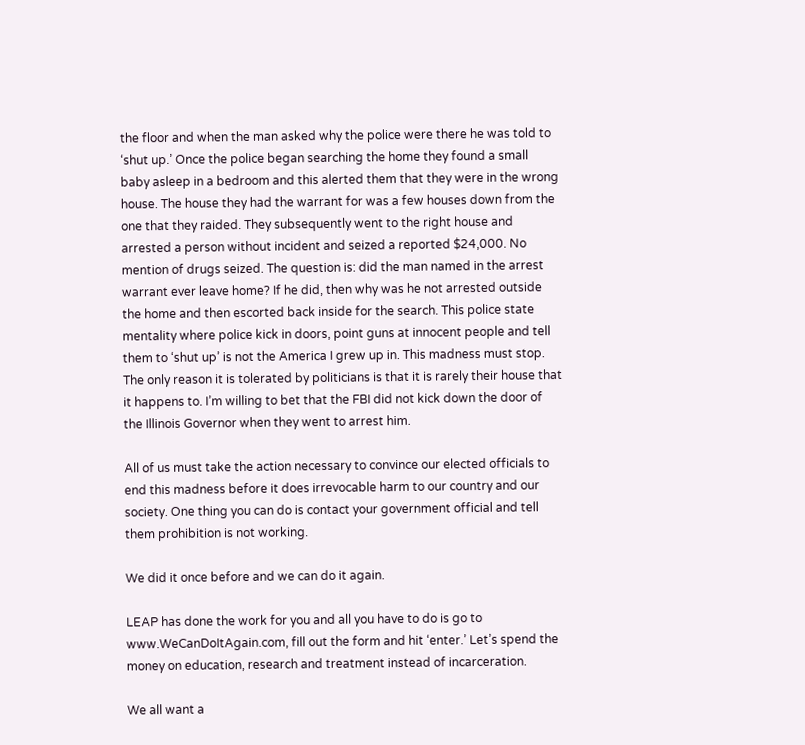the floor and when the man asked why the police were there he was told to ‘shut up.’ Once the police began searching the home they found a small baby asleep in a bedroom and this alerted them that they were in the wrong house. The house they had the warrant for was a few houses down from the one that they raided. They subsequently went to the right house and arrested a person without incident and seized a reported $24,000. No mention of drugs seized. The question is: did the man named in the arrest warrant ever leave home? If he did, then why was he not arrested outside the home and then escorted back inside for the search. This police state mentality where police kick in doors, point guns at innocent people and tell them to ‘shut up’ is not the America I grew up in. This madness must stop. The only reason it is tolerated by politicians is that it is rarely their house that it happens to. I’m willing to bet that the FBI did not kick down the door of the Illinois Governor when they went to arrest him.

All of us must take the action necessary to convince our elected officials to end this madness before it does irrevocable harm to our country and our society. One thing you can do is contact your government official and tell them prohibition is not working.

We did it once before and we can do it again.

LEAP has done the work for you and all you have to do is go to www.WeCanDoItAgain.com, fill out the form and hit ‘enter.’ Let’s spend the money on education, research and treatment instead of incarceration.

We all want a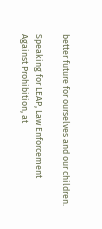better future for ourselves and our children.

Speaking for LEAP, Law Enforcement Against Prohibition, at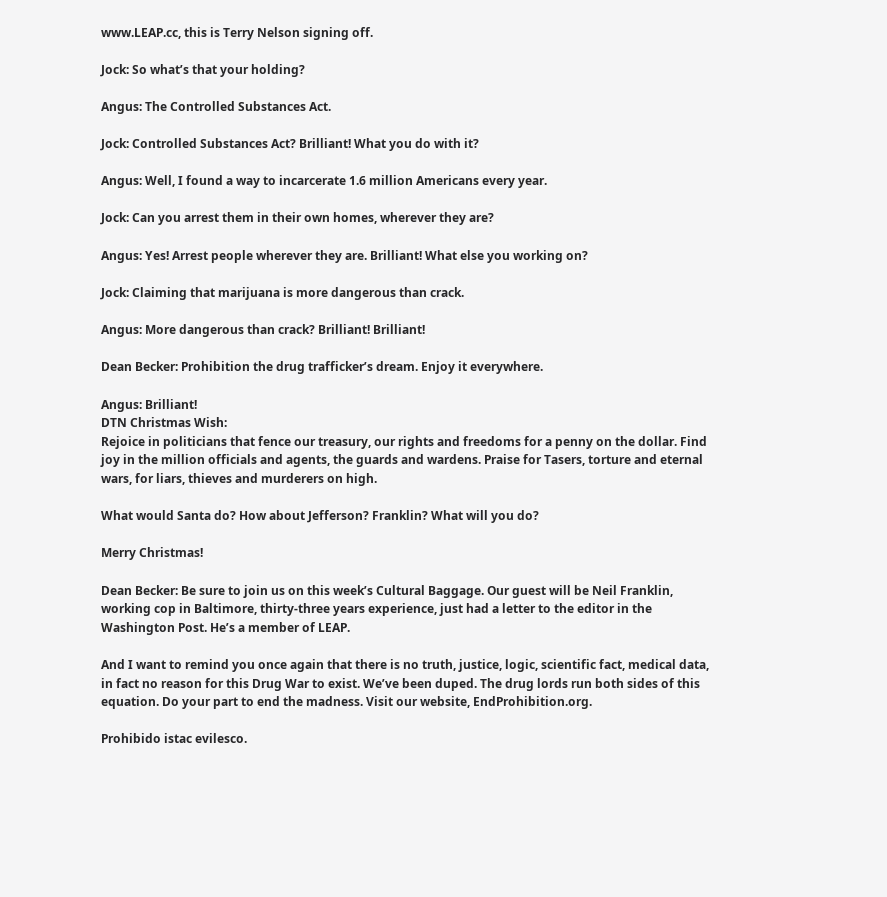www.LEAP.cc, this is Terry Nelson signing off.

Jock: So what’s that your holding?

Angus: The Controlled Substances Act.

Jock: Controlled Substances Act? Brilliant! What you do with it?

Angus: Well, I found a way to incarcerate 1.6 million Americans every year.

Jock: Can you arrest them in their own homes, wherever they are?

Angus: Yes! Arrest people wherever they are. Brilliant! What else you working on?

Jock: Claiming that marijuana is more dangerous than crack.

Angus: More dangerous than crack? Brilliant! Brilliant!

Dean Becker: Prohibition the drug trafficker’s dream. Enjoy it everywhere.

Angus: Brilliant!
DTN Christmas Wish:
Rejoice in politicians that fence our treasury, our rights and freedoms for a penny on the dollar. Find joy in the million officials and agents, the guards and wardens. Praise for Tasers, torture and eternal wars, for liars, thieves and murderers on high.

What would Santa do? How about Jefferson? Franklin? What will you do?

Merry Christmas!

Dean Becker: Be sure to join us on this week’s Cultural Baggage. Our guest will be Neil Franklin, working cop in Baltimore, thirty-three years experience, just had a letter to the editor in the Washington Post. He’s a member of LEAP.

And I want to remind you once again that there is no truth, justice, logic, scientific fact, medical data, in fact no reason for this Drug War to exist. We’ve been duped. The drug lords run both sides of this equation. Do your part to end the madness. Visit our website, EndProhibition.org.

Prohibido istac evilesco.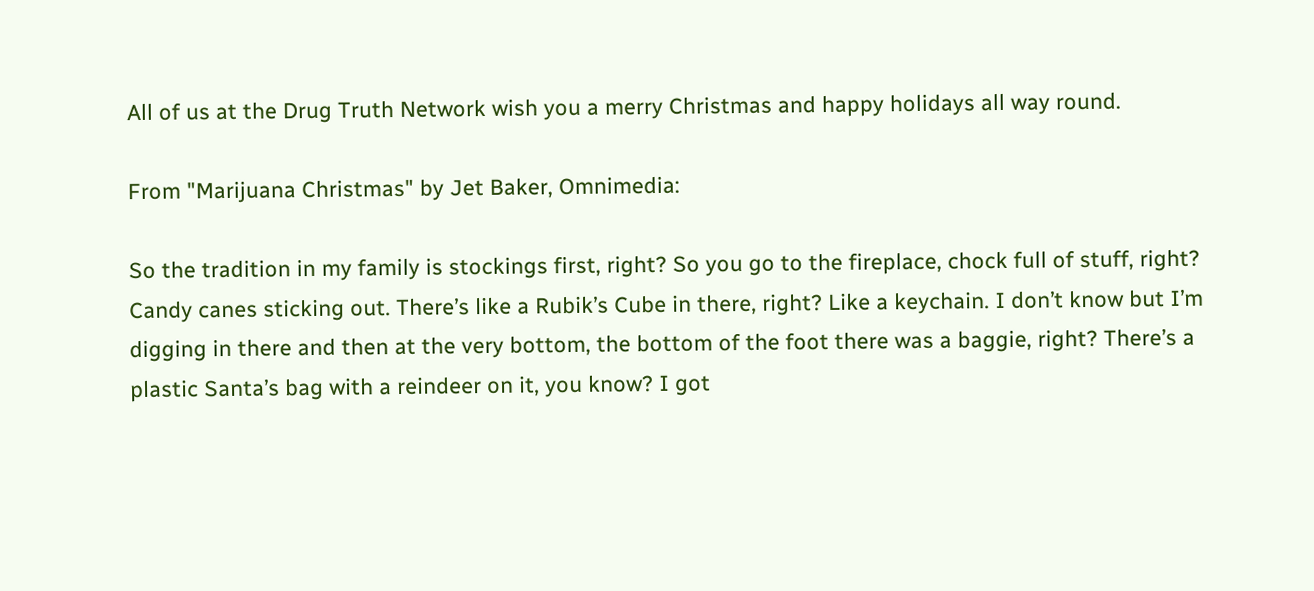All of us at the Drug Truth Network wish you a merry Christmas and happy holidays all way round.

From "Marijuana Christmas" by Jet Baker, Omnimedia:

So the tradition in my family is stockings first, right? So you go to the fireplace, chock full of stuff, right? Candy canes sticking out. There’s like a Rubik’s Cube in there, right? Like a keychain. I don’t know but I’m digging in there and then at the very bottom, the bottom of the foot there was a baggie, right? There’s a plastic Santa’s bag with a reindeer on it, you know? I got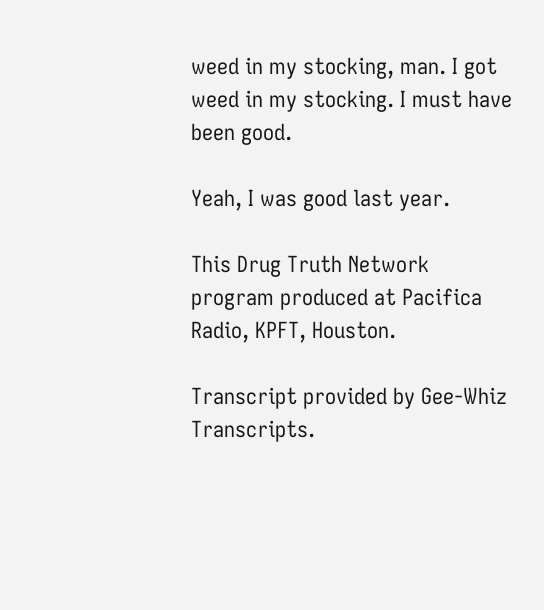weed in my stocking, man. I got weed in my stocking. I must have been good.

Yeah, I was good last year.

This Drug Truth Network program produced at Pacifica Radio, KPFT, Houston.

Transcript provided by Gee-Whiz Transcripts.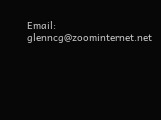Email: glenncg@zoominternet.net